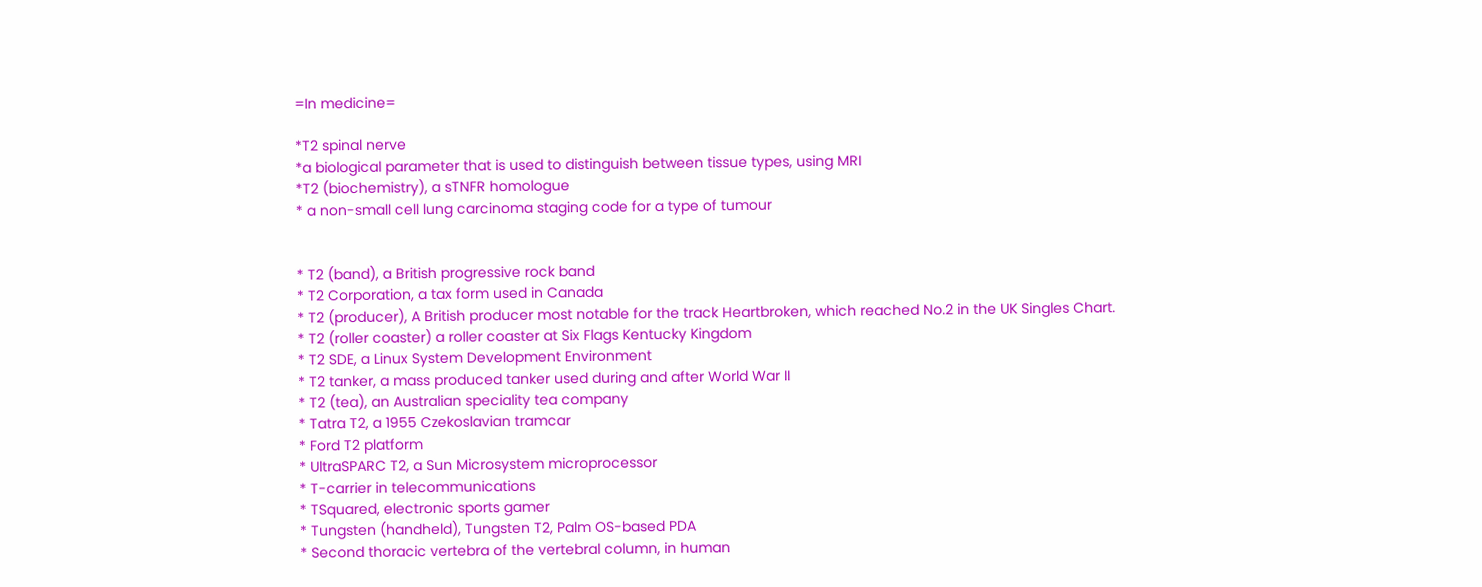=In medicine=

*T2 spinal nerve
*a biological parameter that is used to distinguish between tissue types, using MRI
*T2 (biochemistry), a sTNFR homologue
* a non-small cell lung carcinoma staging code for a type of tumour


* T2 (band), a British progressive rock band
* T2 Corporation, a tax form used in Canada
* T2 (producer), A British producer most notable for the track Heartbroken, which reached No.2 in the UK Singles Chart.
* T2 (roller coaster) a roller coaster at Six Flags Kentucky Kingdom
* T2 SDE, a Linux System Development Environment
* T2 tanker, a mass produced tanker used during and after World War II
* T2 (tea), an Australian speciality tea company
* Tatra T2, a 1955 Czekoslavian tramcar
* Ford T2 platform
* UltraSPARC T2, a Sun Microsystem microprocessor
* T-carrier in telecommunications
* TSquared, electronic sports gamer
* Tungsten (handheld), Tungsten T2, Palm OS-based PDA
* Second thoracic vertebra of the vertebral column, in human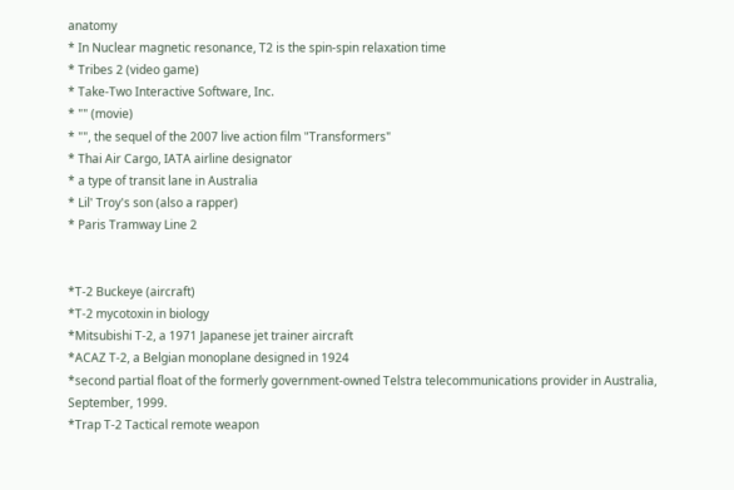anatomy
* In Nuclear magnetic resonance, T2 is the spin-spin relaxation time
* Tribes 2 (video game)
* Take-Two Interactive Software, Inc.
* "" (movie)
* "", the sequel of the 2007 live action film "Transformers"
* Thai Air Cargo, IATA airline designator
* a type of transit lane in Australia
* Lil' Troy's son (also a rapper)
* Paris Tramway Line 2


*T-2 Buckeye (aircraft)
*T-2 mycotoxin in biology
*Mitsubishi T-2, a 1971 Japanese jet trainer aircraft
*ACAZ T-2, a Belgian monoplane designed in 1924
*second partial float of the formerly government-owned Telstra telecommunications provider in Australia, September, 1999.
*Trap T-2 Tactical remote weapon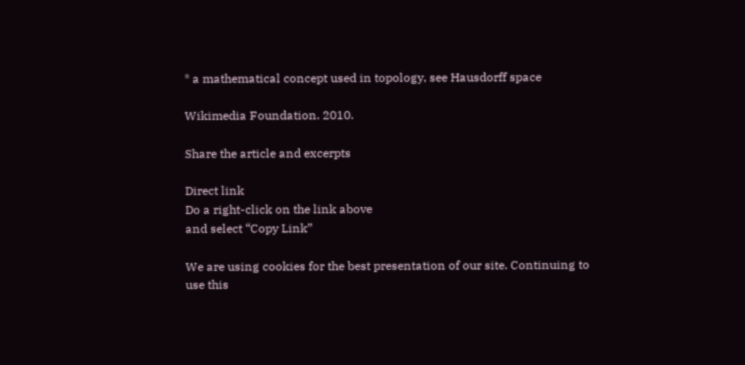* a mathematical concept used in topology, see Hausdorff space

Wikimedia Foundation. 2010.

Share the article and excerpts

Direct link
Do a right-click on the link above
and select “Copy Link”

We are using cookies for the best presentation of our site. Continuing to use this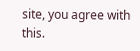site, you agree with this.